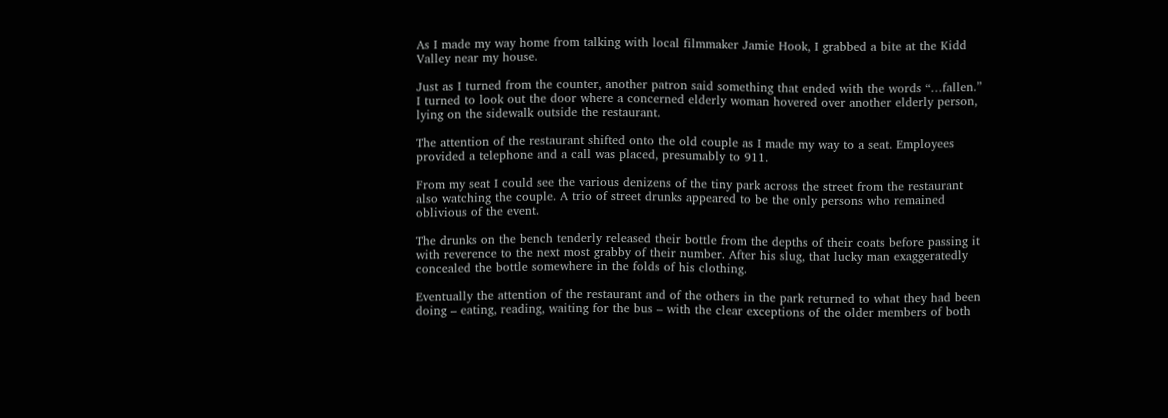As I made my way home from talking with local filmmaker Jamie Hook, I grabbed a bite at the Kidd Valley near my house.

Just as I turned from the counter, another patron said something that ended with the words “…fallen.” I turned to look out the door where a concerned elderly woman hovered over another elderly person, lying on the sidewalk outside the restaurant.

The attention of the restaurant shifted onto the old couple as I made my way to a seat. Employees provided a telephone and a call was placed, presumably to 911.

From my seat I could see the various denizens of the tiny park across the street from the restaurant also watching the couple. A trio of street drunks appeared to be the only persons who remained oblivious of the event.

The drunks on the bench tenderly released their bottle from the depths of their coats before passing it with reverence to the next most grabby of their number. After his slug, that lucky man exaggeratedly concealed the bottle somewhere in the folds of his clothing.

Eventually the attention of the restaurant and of the others in the park returned to what they had been doing – eating, reading, waiting for the bus – with the clear exceptions of the older members of both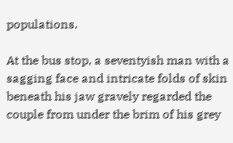populations.

At the bus stop, a seventyish man with a sagging face and intricate folds of skin beneath his jaw gravely regarded the couple from under the brim of his grey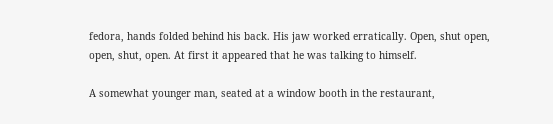fedora, hands folded behind his back. His jaw worked erratically. Open, shut open, open, shut, open. At first it appeared that he was talking to himself.

A somewhat younger man, seated at a window booth in the restaurant,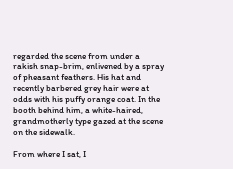regarded the scene from under a rakish snap-brim, enlivened by a spray of pheasant feathers. His hat and recently barbered grey hair were at odds with his puffy orange coat. In the booth behind him, a white-haired, grandmotherly type gazed at the scene on the sidewalk.

From where I sat, I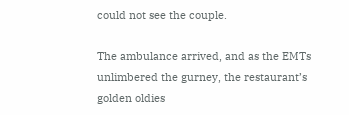could not see the couple.

The ambulance arrived, and as the EMTs unlimbered the gurney, the restaurant’s golden oldies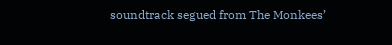soundtrack segued from The Monkees’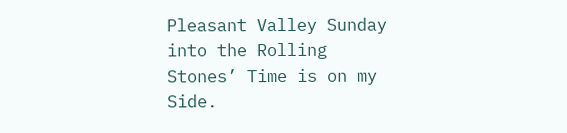Pleasant Valley Sunday into the Rolling Stones’ Time is on my Side.